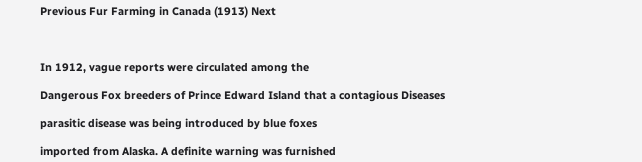Previous Fur Farming in Canada (1913) Next



In 1912, vague reports were circulated among the

Dangerous Fox breeders of Prince Edward Island that a contagious Diseases

parasitic disease was being introduced by blue foxes

imported from Alaska. A definite warning was furnished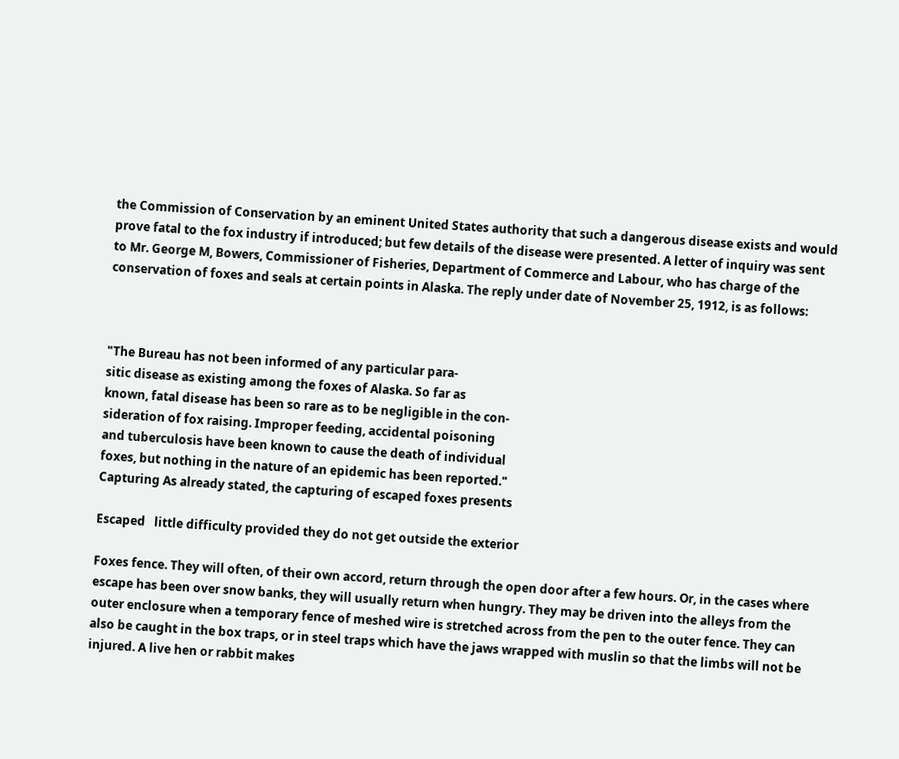the Commission of Conservation by an eminent United States authority that such a dangerous disease exists and would prove fatal to the fox industry if introduced; but few details of the disease were presented. A letter of inquiry was sent to Mr. George M, Bowers, Commissioner of Fisheries, Department of Commerce and Labour, who has charge of the conservation of foxes and seals at certain points in Alaska. The reply under date of November 25, 1912, is as follows:



"The Bureau has not been informed of any particular para-
sitic disease as existing among the foxes of Alaska. So far as
known, fatal disease has been so rare as to be negligible in the con-
sideration of fox raising. Improper feeding, accidental poisoning
and tuberculosis have been known to cause the death of individual
foxes, but nothing in the nature of an epidemic has been reported."
Capturing As already stated, the capturing of escaped foxes presents

Escaped   little difficulty provided they do not get outside the exterior

Foxes fence. They will often, of their own accord, return through the open door after a few hours. Or, in the cases where escape has been over snow banks, they will usually return when hungry. They may be driven into the alleys from the outer enclosure when a temporary fence of meshed wire is stretched across from the pen to the outer fence. They can also be caught in the box traps, or in steel traps which have the jaws wrapped with muslin so that the limbs will not be injured. A live hen or rabbit makes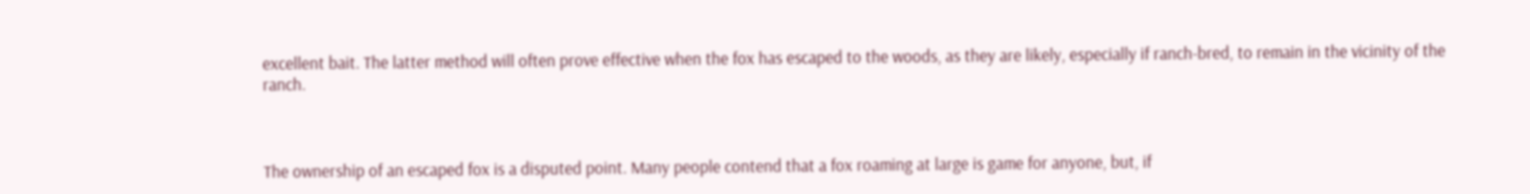excellent bait. The latter method will often prove effective when the fox has escaped to the woods, as they are likely, especially if ranch-bred, to remain in the vicinity of the ranch.



The ownership of an escaped fox is a disputed point. Many people contend that a fox roaming at large is game for anyone, but, if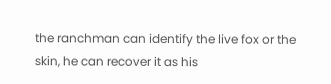the ranchman can identify the live fox or the skin, he can recover it as his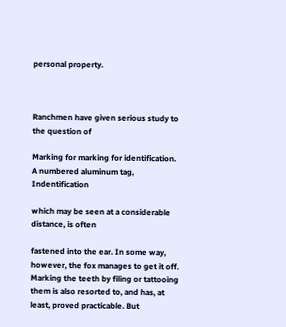personal property.



Ranchmen have given serious study to the question of

Marking for marking for identification. A numbered aluminum tag, Indentification

which may be seen at a considerable distance, is often

fastened into the ear. In some way, however, the fox manages to get it off. Marking the teeth by filing or tattooing them is also resorted to, and has, at least, proved practicable. But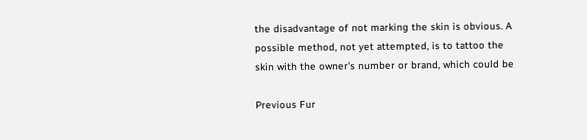the disadvantage of not marking the skin is obvious. A possible method, not yet attempted, is to tattoo the skin with the owner's number or brand, which could be

Previous Fur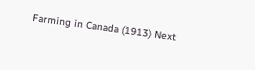Farming in Canada (1913) Next